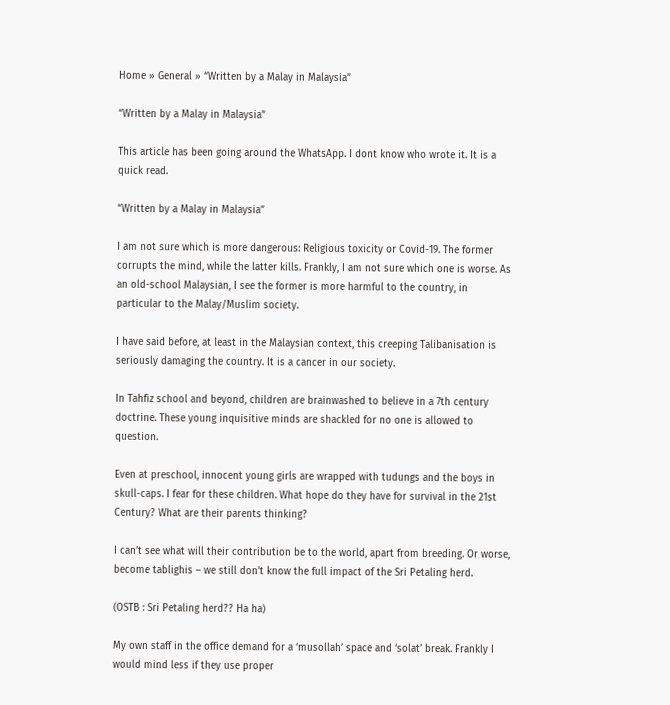Home » General » “Written by a Malay in Malaysia”

“Written by a Malay in Malaysia”

This article has been going around the WhatsApp. I dont know who wrote it. It is a quick read.

“Written by a Malay in Malaysia”

I am not sure which is more dangerous: Religious toxicity or Covid-19. The former corrupts the mind, while the latter kills. Frankly, I am not sure which one is worse. As an old-school Malaysian, I see the former is more harmful to the country, in particular to the Malay/Muslim society.

I have said before, at least in the Malaysian context, this creeping Talibanisation is seriously damaging the country. It is a cancer in our society.

In Tahfiz school and beyond, children are brainwashed to believe in a 7th century doctrine. These young inquisitive minds are shackled for no one is allowed to question.

Even at preschool, innocent young girls are wrapped with tudungs and the boys in skull-caps. I fear for these children. What hope do they have for survival in the 21st Century? What are their parents thinking?

I can’t see what will their contribution be to the world, apart from breeding. Or worse, become tablighis – we still don’t know the full impact of the Sri Petaling herd.

(OSTB : Sri Petaling herd?? Ha ha)

My own staff in the office demand for a ‘musollah’ space and ‘solat’ break. Frankly I would mind less if they use proper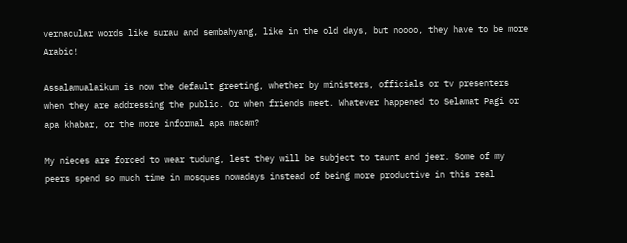vernacular words like surau and sembahyang, like in the old days, but noooo, they have to be more Arabic!

Assalamualaikum is now the default greeting, whether by ministers, officials or tv presenters when they are addressing the public. Or when friends meet. Whatever happened to Selamat Pagi or apa khabar, or the more informal apa macam?

My nieces are forced to wear tudung, lest they will be subject to taunt and jeer. Some of my peers spend so much time in mosques nowadays instead of being more productive in this real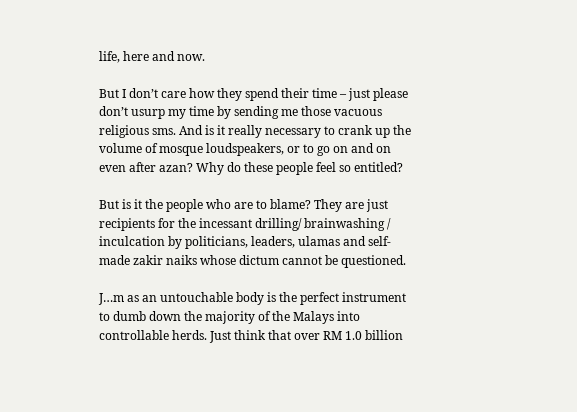life, here and now.

But I don’t care how they spend their time – just please don’t usurp my time by sending me those vacuous religious sms. And is it really necessary to crank up the volume of mosque loudspeakers, or to go on and on even after azan? Why do these people feel so entitled?

But is it the people who are to blame? They are just recipients for the incessant drilling/ brainwashing / inculcation by politicians, leaders, ulamas and self-made zakir naiks whose dictum cannot be questioned.

J…m as an untouchable body is the perfect instrument to dumb down the majority of the Malays into controllable herds. Just think that over RM 1.0 billion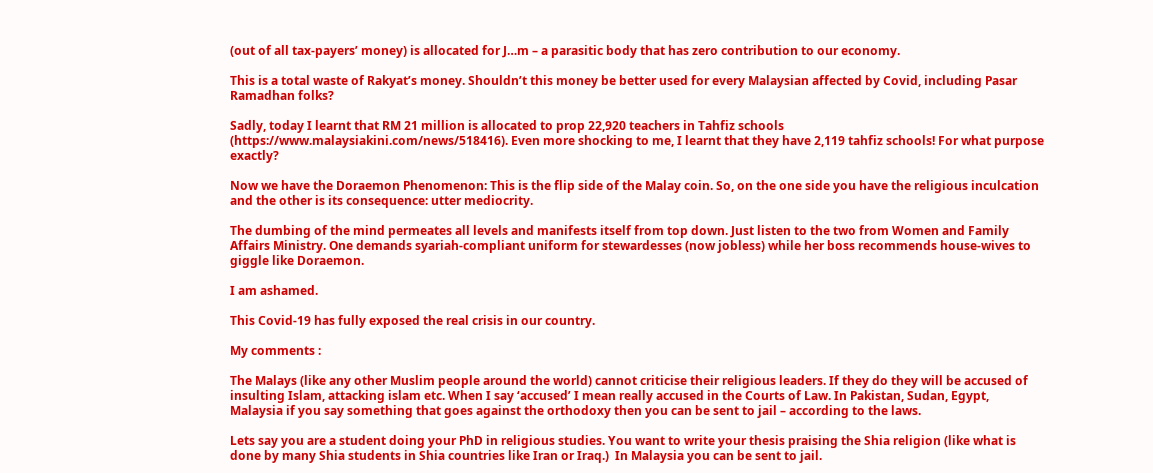(out of all tax-payers’ money) is allocated for J…m – a parasitic body that has zero contribution to our economy.

This is a total waste of Rakyat’s money. Shouldn’t this money be better used for every Malaysian affected by Covid, including Pasar Ramadhan folks?

Sadly, today I learnt that RM 21 million is allocated to prop 22,920 teachers in Tahfiz schools (https://www.malaysiakini.com/news/518416). Even more shocking to me, I learnt that they have 2,119 tahfiz schools! For what purpose exactly?

Now we have the Doraemon Phenomenon: This is the flip side of the Malay coin. So, on the one side you have the religious inculcation and the other is its consequence: utter mediocrity.

The dumbing of the mind permeates all levels and manifests itself from top down. Just listen to the two from Women and Family Affairs Ministry. One demands syariah-compliant uniform for stewardesses (now jobless) while her boss recommends house-wives to giggle like Doraemon.

I am ashamed.

This Covid-19 has fully exposed the real crisis in our country.

My comments :

The Malays (like any other Muslim people around the world) cannot criticise their religious leaders. If they do they will be accused of insulting Islam, attacking islam etc. When I say ‘accused’ I mean really accused in the Courts of Law. In Pakistan, Sudan, Egypt, Malaysia if you say something that goes against the orthodoxy then you can be sent to jail – according to the laws.

Lets say you are a student doing your PhD in religious studies. You want to write your thesis praising the Shia religion (like what is done by many Shia students in Shia countries like Iran or Iraq.)  In Malaysia you can be sent to jail.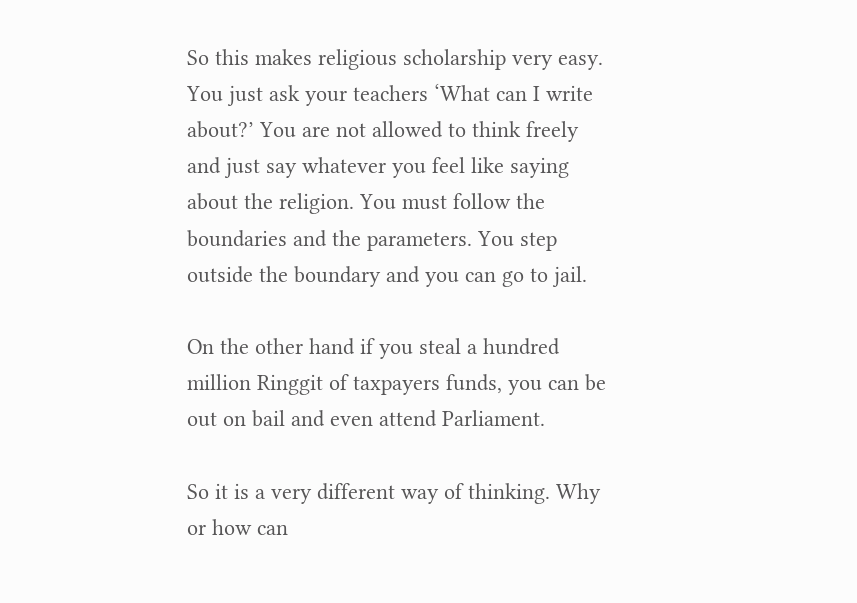So this makes religious scholarship very easy. You just ask your teachers ‘What can I write about?’ You are not allowed to think freely and just say whatever you feel like saying about the religion. You must follow the boundaries and the parameters. You step outside the boundary and you can go to jail.

On the other hand if you steal a hundred million Ringgit of taxpayers funds, you can be out on bail and even attend Parliament.

So it is a very different way of thinking. Why or how can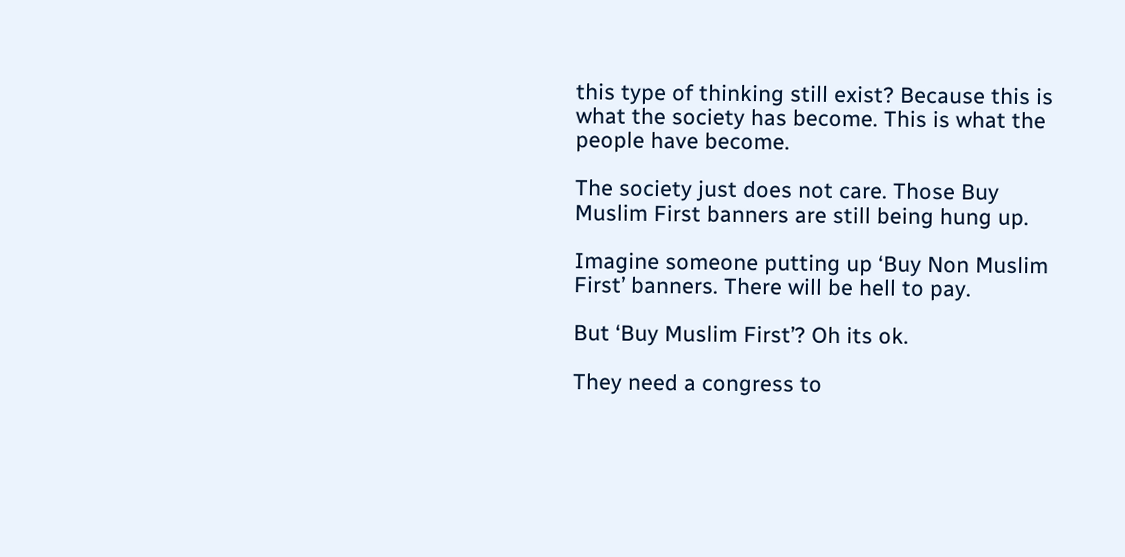this type of thinking still exist? Because this is what the society has become. This is what the people have become.

The society just does not care. Those Buy Muslim First banners are still being hung up.

Imagine someone putting up ‘Buy Non Muslim First’ banners. There will be hell to pay.

But ‘Buy Muslim First’? Oh its ok.

They need a congress to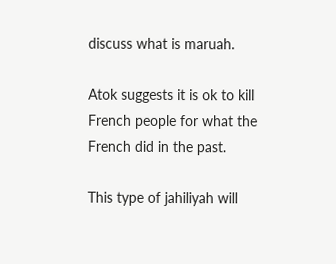discuss what is maruah.

Atok suggests it is ok to kill French people for what the French did in the past.

This type of jahiliyah will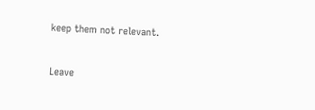keep them not relevant.

Leave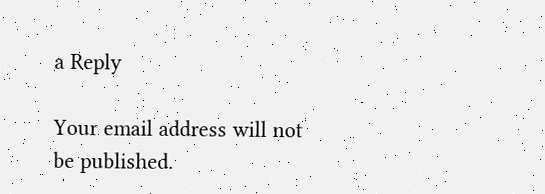a Reply

Your email address will not be published.